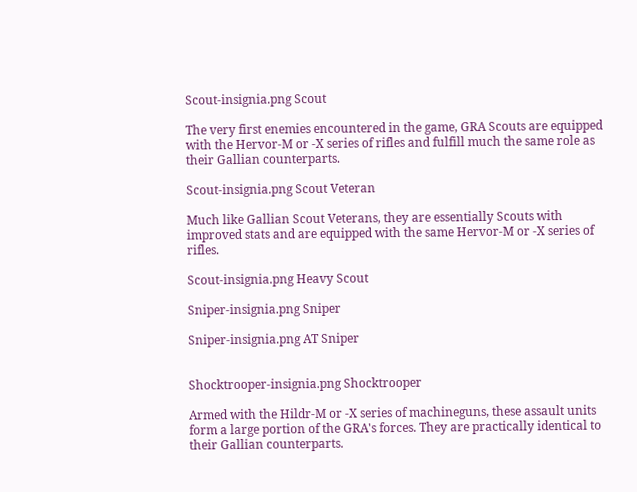Scout-insignia.png Scout

The very first enemies encountered in the game, GRA Scouts are equipped with the Hervor-M or -X series of rifles and fulfill much the same role as their Gallian counterparts.

Scout-insignia.png Scout Veteran

Much like Gallian Scout Veterans, they are essentially Scouts with improved stats and are equipped with the same Hervor-M or -X series of rifles.

Scout-insignia.png Heavy Scout

Sniper-insignia.png Sniper

Sniper-insignia.png AT Sniper


Shocktrooper-insignia.png Shocktrooper

Armed with the Hildr-M or -X series of machineguns, these assault units form a large portion of the GRA's forces. They are practically identical to their Gallian counterparts.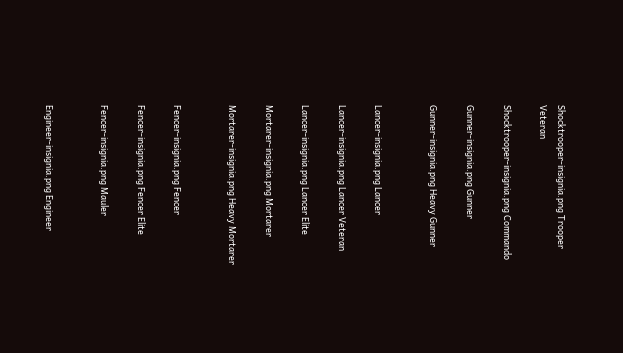Shocktrooper-insignia.png Trooper Veteran

Shocktrooper-insignia.png Commando

Gunner-insignia.png Gunner

Gunner-insignia.png Heavy Gunner


Lancer-insignia.png Lancer

Lancer-insignia.png Lancer Veteran

Lancer-insignia.png Lancer Elite

Mortarer-insignia.png Mortarer

Mortarer-insignia.png Heavy Mortarer


Fencer-insignia.png Fencer

Fencer-insignia.png Fencer Elite

Fencer-insignia.png Mauler


Engineer-insignia.png Engineer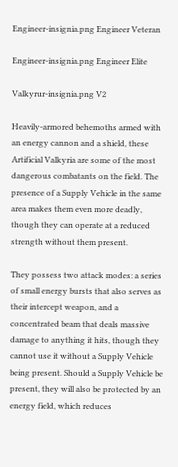Engineer-insignia.png Engineer Veteran

Engineer-insignia.png Engineer Elite

Valkyrur-insignia.png V2

Heavily-armored behemoths armed with an energy cannon and a shield, these Artificial Valkyria are some of the most dangerous combatants on the field. The presence of a Supply Vehicle in the same area makes them even more deadly, though they can operate at a reduced strength without them present.

They possess two attack modes: a series of small energy bursts that also serves as their intercept weapon, and a concentrated beam that deals massive damage to anything it hits, though they cannot use it without a Supply Vehicle being present. Should a Supply Vehicle be present, they will also be protected by an energy field, which reduces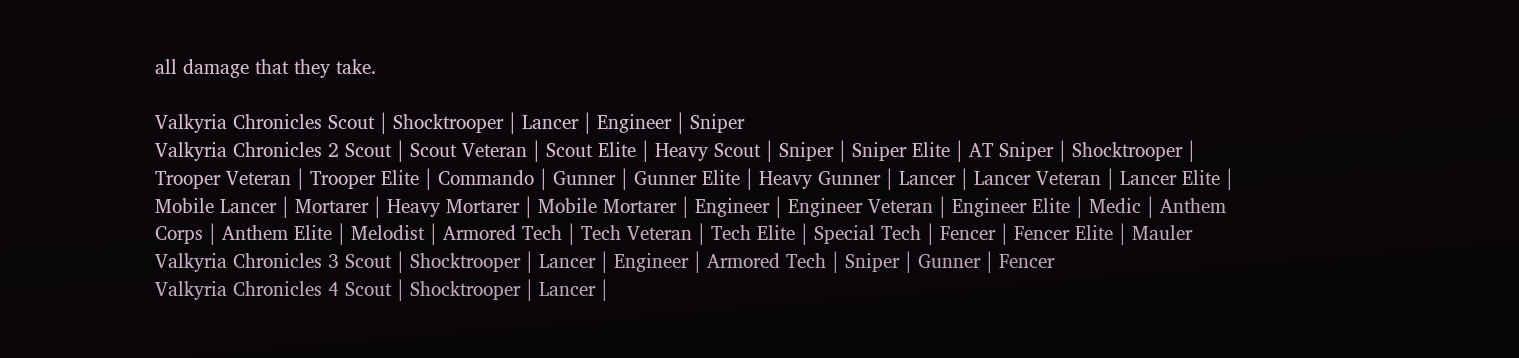all damage that they take.

Valkyria Chronicles Scout | Shocktrooper | Lancer | Engineer | Sniper
Valkyria Chronicles 2 Scout | Scout Veteran | Scout Elite | Heavy Scout | Sniper | Sniper Elite | AT Sniper | Shocktrooper | Trooper Veteran | Trooper Elite | Commando | Gunner | Gunner Elite | Heavy Gunner | Lancer | Lancer Veteran | Lancer Elite | Mobile Lancer | Mortarer | Heavy Mortarer | Mobile Mortarer | Engineer | Engineer Veteran | Engineer Elite | Medic | Anthem Corps | Anthem Elite | Melodist | Armored Tech | Tech Veteran | Tech Elite | Special Tech | Fencer | Fencer Elite | Mauler
Valkyria Chronicles 3 Scout | Shocktrooper | Lancer | Engineer | Armored Tech | Sniper | Gunner | Fencer
Valkyria Chronicles 4 Scout | Shocktrooper | Lancer |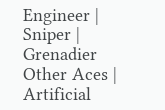Engineer | Sniper | Grenadier
Other Aces | Artificial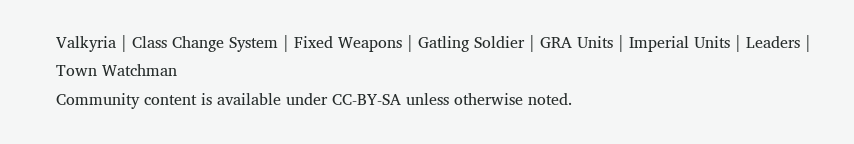Valkyria | Class Change System | Fixed Weapons | Gatling Soldier | GRA Units | Imperial Units | Leaders | Town Watchman
Community content is available under CC-BY-SA unless otherwise noted.